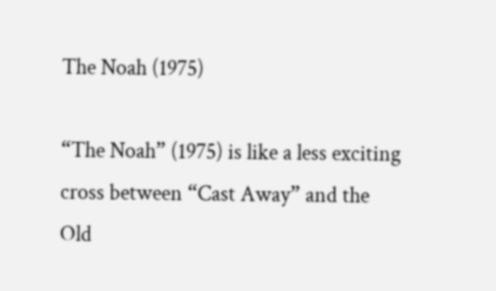The Noah (1975)

“The Noah” (1975) is like a less exciting cross between “Cast Away” and the Old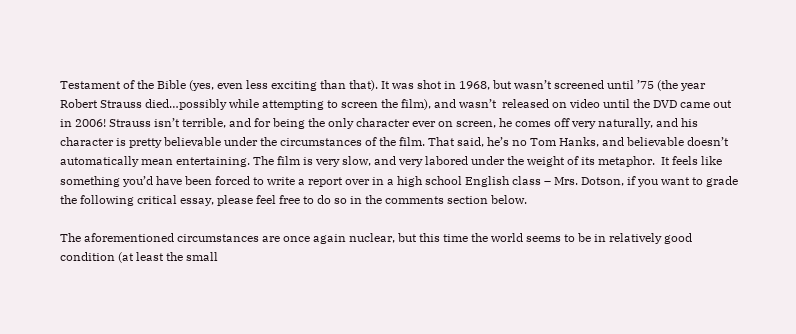Testament of the Bible (yes, even less exciting than that). It was shot in 1968, but wasn’t screened until ’75 (the year Robert Strauss died…possibly while attempting to screen the film), and wasn’t  released on video until the DVD came out in 2006! Strauss isn’t terrible, and for being the only character ever on screen, he comes off very naturally, and his character is pretty believable under the circumstances of the film. That said, he’s no Tom Hanks, and believable doesn’t automatically mean entertaining. The film is very slow, and very labored under the weight of its metaphor.  It feels like something you’d have been forced to write a report over in a high school English class – Mrs. Dotson, if you want to grade the following critical essay, please feel free to do so in the comments section below.

The aforementioned circumstances are once again nuclear, but this time the world seems to be in relatively good condition (at least the small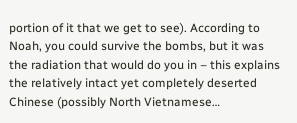portion of it that we get to see). According to Noah, you could survive the bombs, but it was the radiation that would do you in – this explains the relatively intact yet completely deserted Chinese (possibly North Vietnamese…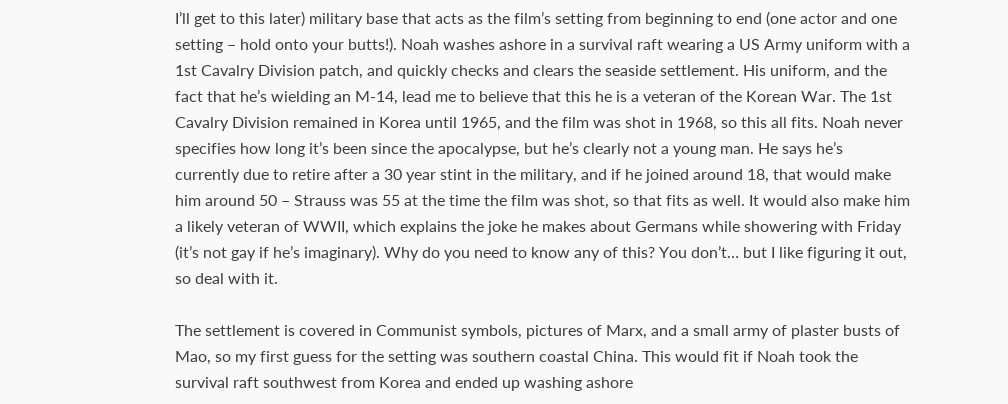I’ll get to this later) military base that acts as the film’s setting from beginning to end (one actor and one setting – hold onto your butts!). Noah washes ashore in a survival raft wearing a US Army uniform with a 1st Cavalry Division patch, and quickly checks and clears the seaside settlement. His uniform, and the fact that he’s wielding an M-14, lead me to believe that this he is a veteran of the Korean War. The 1st Cavalry Division remained in Korea until 1965, and the film was shot in 1968, so this all fits. Noah never specifies how long it’s been since the apocalypse, but he’s clearly not a young man. He says he’s currently due to retire after a 30 year stint in the military, and if he joined around 18, that would make him around 50 – Strauss was 55 at the time the film was shot, so that fits as well. It would also make him a likely veteran of WWII, which explains the joke he makes about Germans while showering with Friday (it’s not gay if he’s imaginary). Why do you need to know any of this? You don’t… but I like figuring it out, so deal with it.

The settlement is covered in Communist symbols, pictures of Marx, and a small army of plaster busts of Mao, so my first guess for the setting was southern coastal China. This would fit if Noah took the survival raft southwest from Korea and ended up washing ashore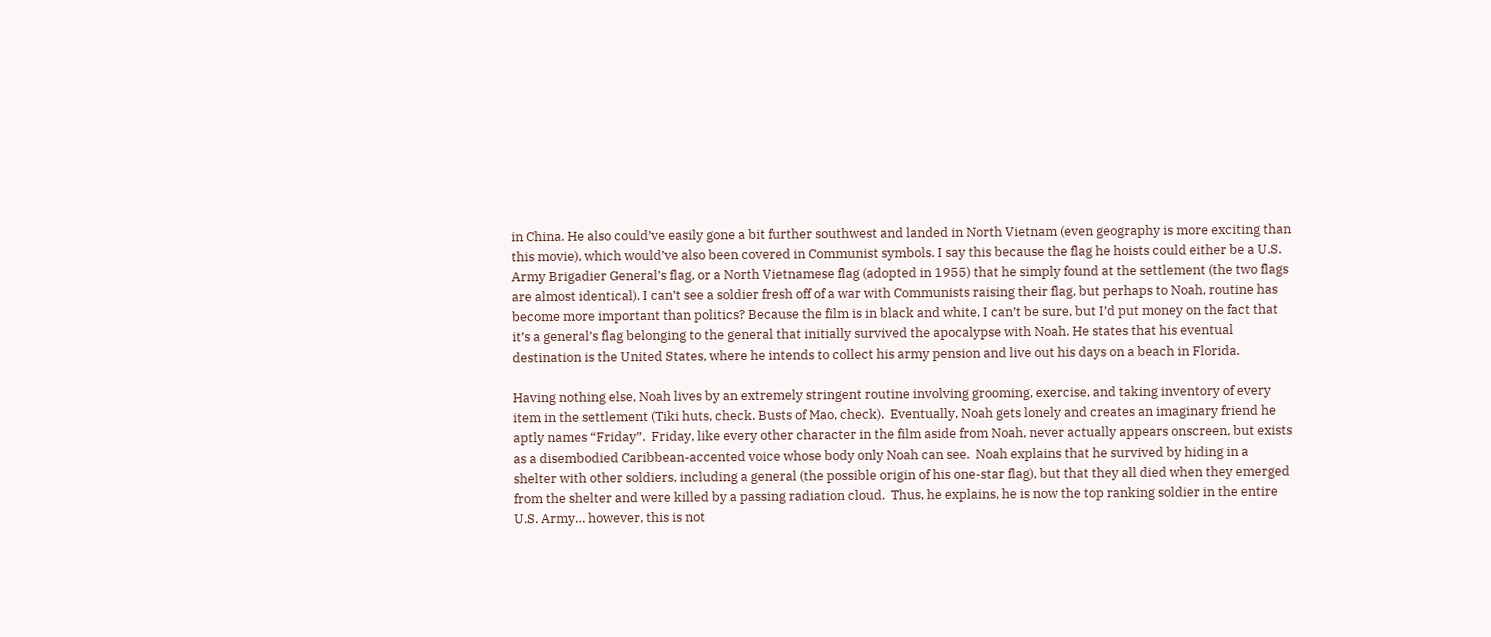in China. He also could’ve easily gone a bit further southwest and landed in North Vietnam (even geography is more exciting than this movie), which would’ve also been covered in Communist symbols. I say this because the flag he hoists could either be a U.S. Army Brigadier General’s flag, or a North Vietnamese flag (adopted in 1955) that he simply found at the settlement (the two flags are almost identical). I can’t see a soldier fresh off of a war with Communists raising their flag, but perhaps to Noah, routine has become more important than politics? Because the film is in black and white, I can’t be sure, but I’d put money on the fact that it’s a general’s flag belonging to the general that initially survived the apocalypse with Noah. He states that his eventual destination is the United States, where he intends to collect his army pension and live out his days on a beach in Florida.

Having nothing else, Noah lives by an extremely stringent routine involving grooming, exercise, and taking inventory of every item in the settlement (Tiki huts, check. Busts of Mao, check).  Eventually, Noah gets lonely and creates an imaginary friend he aptly names “Friday”.  Friday, like every other character in the film aside from Noah, never actually appears onscreen, but exists as a disembodied Caribbean-accented voice whose body only Noah can see.  Noah explains that he survived by hiding in a shelter with other soldiers, including a general (the possible origin of his one-star flag), but that they all died when they emerged from the shelter and were killed by a passing radiation cloud.  Thus, he explains, he is now the top ranking soldier in the entire U.S. Army… however, this is not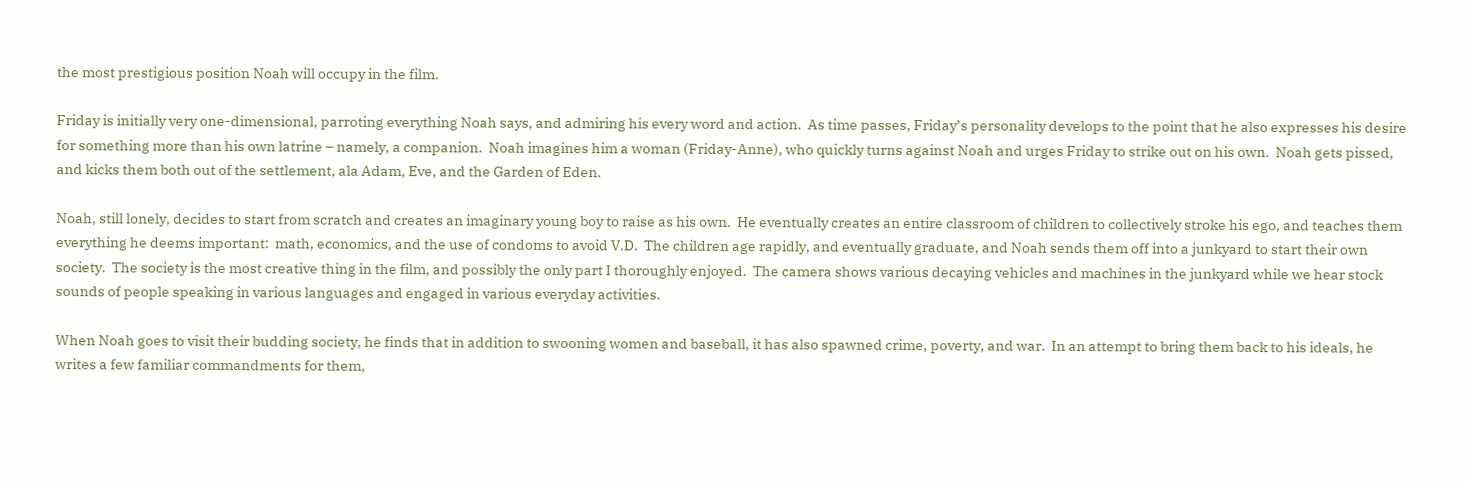the most prestigious position Noah will occupy in the film.

Friday is initially very one-dimensional, parroting everything Noah says, and admiring his every word and action.  As time passes, Friday’s personality develops to the point that he also expresses his desire for something more than his own latrine – namely, a companion.  Noah imagines him a woman (Friday-Anne), who quickly turns against Noah and urges Friday to strike out on his own.  Noah gets pissed, and kicks them both out of the settlement, ala Adam, Eve, and the Garden of Eden.

Noah, still lonely, decides to start from scratch and creates an imaginary young boy to raise as his own.  He eventually creates an entire classroom of children to collectively stroke his ego, and teaches them everything he deems important:  math, economics, and the use of condoms to avoid V.D.  The children age rapidly, and eventually graduate, and Noah sends them off into a junkyard to start their own society.  The society is the most creative thing in the film, and possibly the only part I thoroughly enjoyed.  The camera shows various decaying vehicles and machines in the junkyard while we hear stock sounds of people speaking in various languages and engaged in various everyday activities.

When Noah goes to visit their budding society, he finds that in addition to swooning women and baseball, it has also spawned crime, poverty, and war.  In an attempt to bring them back to his ideals, he writes a few familiar commandments for them,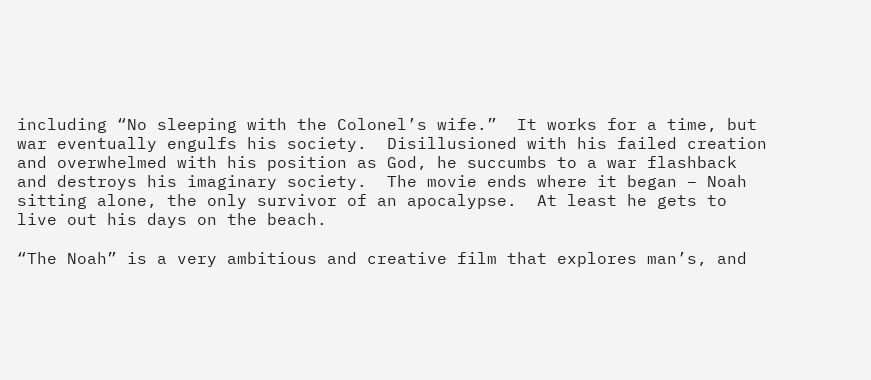including “No sleeping with the Colonel’s wife.”  It works for a time, but war eventually engulfs his society.  Disillusioned with his failed creation and overwhelmed with his position as God, he succumbs to a war flashback and destroys his imaginary society.  The movie ends where it began – Noah sitting alone, the only survivor of an apocalypse.  At least he gets to live out his days on the beach.

“The Noah” is a very ambitious and creative film that explores man’s, and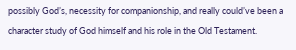possibly God’s, necessity for companionship, and really could’ve been a character study of God himself and his role in the Old Testament.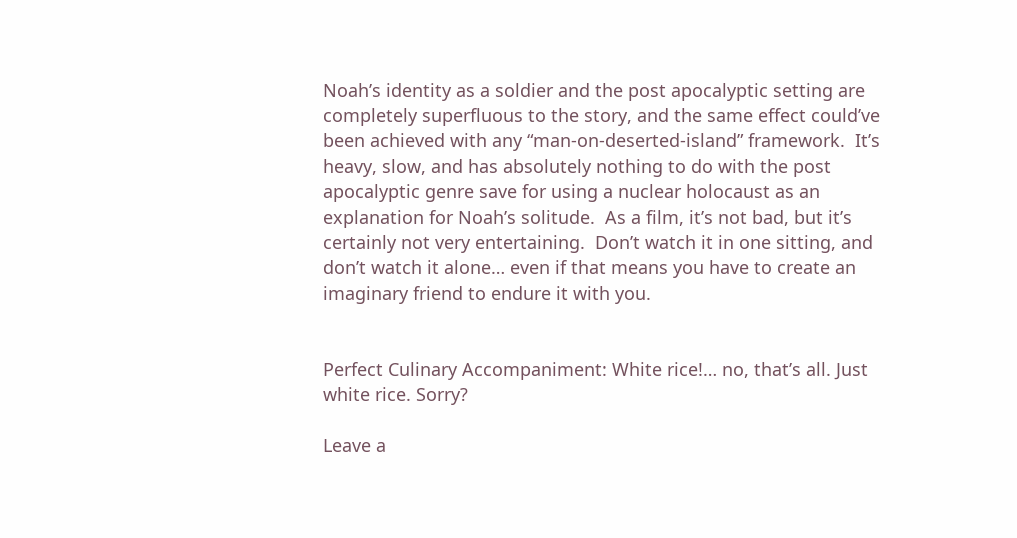Noah’s identity as a soldier and the post apocalyptic setting are completely superfluous to the story, and the same effect could’ve been achieved with any “man-on-deserted-island” framework.  It’s heavy, slow, and has absolutely nothing to do with the post apocalyptic genre save for using a nuclear holocaust as an explanation for Noah’s solitude.  As a film, it’s not bad, but it’s certainly not very entertaining.  Don’t watch it in one sitting, and don’t watch it alone… even if that means you have to create an imaginary friend to endure it with you.


Perfect Culinary Accompaniment: White rice!… no, that’s all. Just white rice. Sorry?

Leave a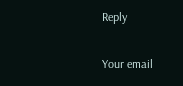Reply

Your email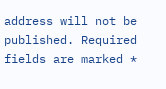address will not be published. Required fields are marked *